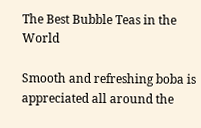The Best Bubble Teas in the World

Smooth and refreshing boba is appreciated all around the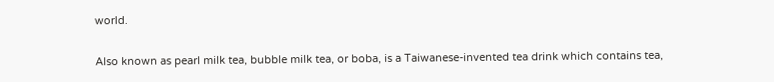world.

Also known as pearl milk tea, bubble milk tea, or boba, is a Taiwanese-invented tea drink which contains tea,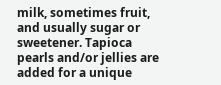milk, sometimes fruit, and usually sugar or sweetener. Tapioca pearls and/or jellies are added for a unique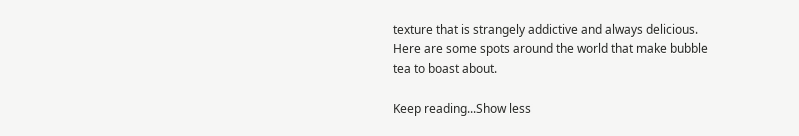texture that is strangely addictive and always delicious. Here are some spots around the world that make bubble tea to boast about.

Keep reading...Show less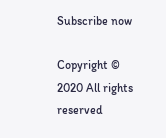Subscribe now

Copyright © 2020 All rights reserved